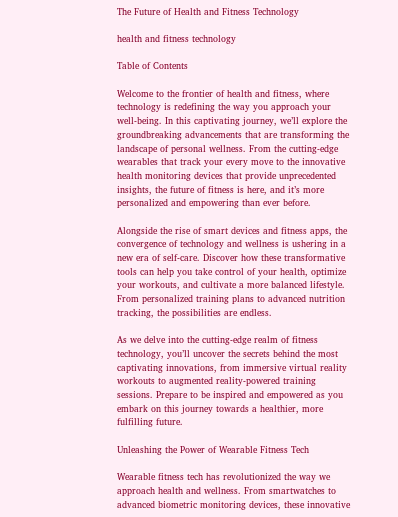The Future of Health and Fitness Technology

health and fitness technology

Table of Contents

Welcome to the frontier of health and fitness, where technology is redefining the way you approach your well-being. In this captivating journey, we’ll explore the groundbreaking advancements that are transforming the landscape of personal wellness. From the cutting-edge wearables that track your every move to the innovative health monitoring devices that provide unprecedented insights, the future of fitness is here, and it’s more personalized and empowering than ever before.

Alongside the rise of smart devices and fitness apps, the convergence of technology and wellness is ushering in a new era of self-care. Discover how these transformative tools can help you take control of your health, optimize your workouts, and cultivate a more balanced lifestyle. From personalized training plans to advanced nutrition tracking, the possibilities are endless.

As we delve into the cutting-edge realm of fitness technology, you’ll uncover the secrets behind the most captivating innovations, from immersive virtual reality workouts to augmented reality-powered training sessions. Prepare to be inspired and empowered as you embark on this journey towards a healthier, more fulfilling future.

Unleashing the Power of Wearable Fitness Tech

Wearable fitness tech has revolutionized the way we approach health and wellness. From smartwatches to advanced biometric monitoring devices, these innovative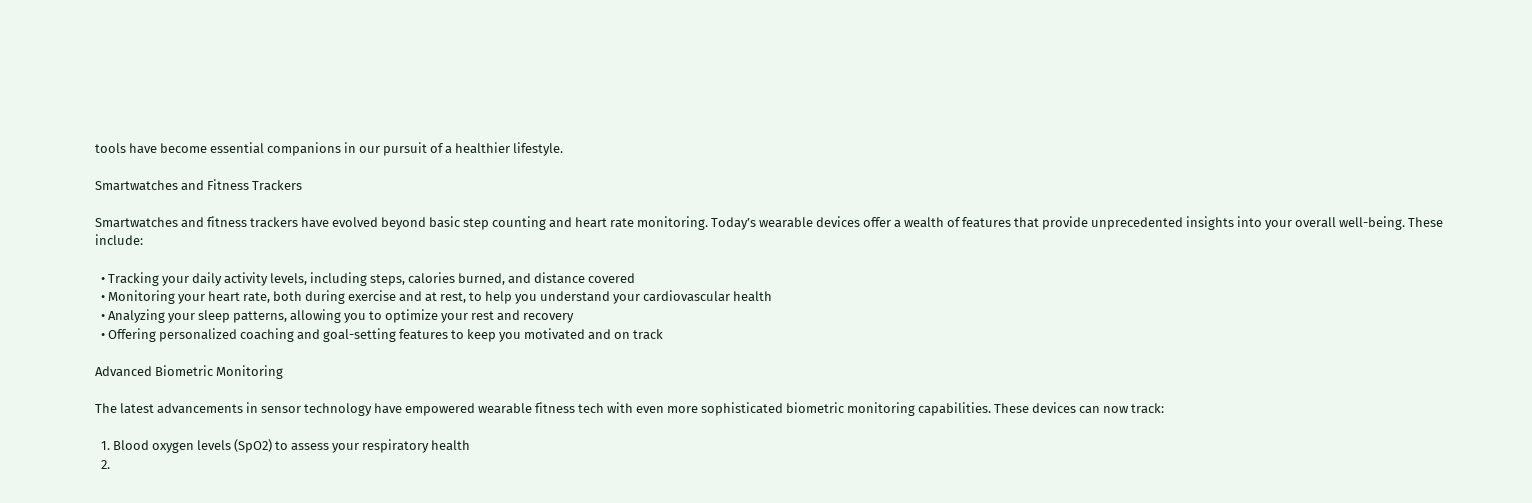tools have become essential companions in our pursuit of a healthier lifestyle.

Smartwatches and Fitness Trackers

Smartwatches and fitness trackers have evolved beyond basic step counting and heart rate monitoring. Today’s wearable devices offer a wealth of features that provide unprecedented insights into your overall well-being. These include:

  • Tracking your daily activity levels, including steps, calories burned, and distance covered
  • Monitoring your heart rate, both during exercise and at rest, to help you understand your cardiovascular health
  • Analyzing your sleep patterns, allowing you to optimize your rest and recovery
  • Offering personalized coaching and goal-setting features to keep you motivated and on track

Advanced Biometric Monitoring

The latest advancements in sensor technology have empowered wearable fitness tech with even more sophisticated biometric monitoring capabilities. These devices can now track:

  1. Blood oxygen levels (SpO2) to assess your respiratory health
  2.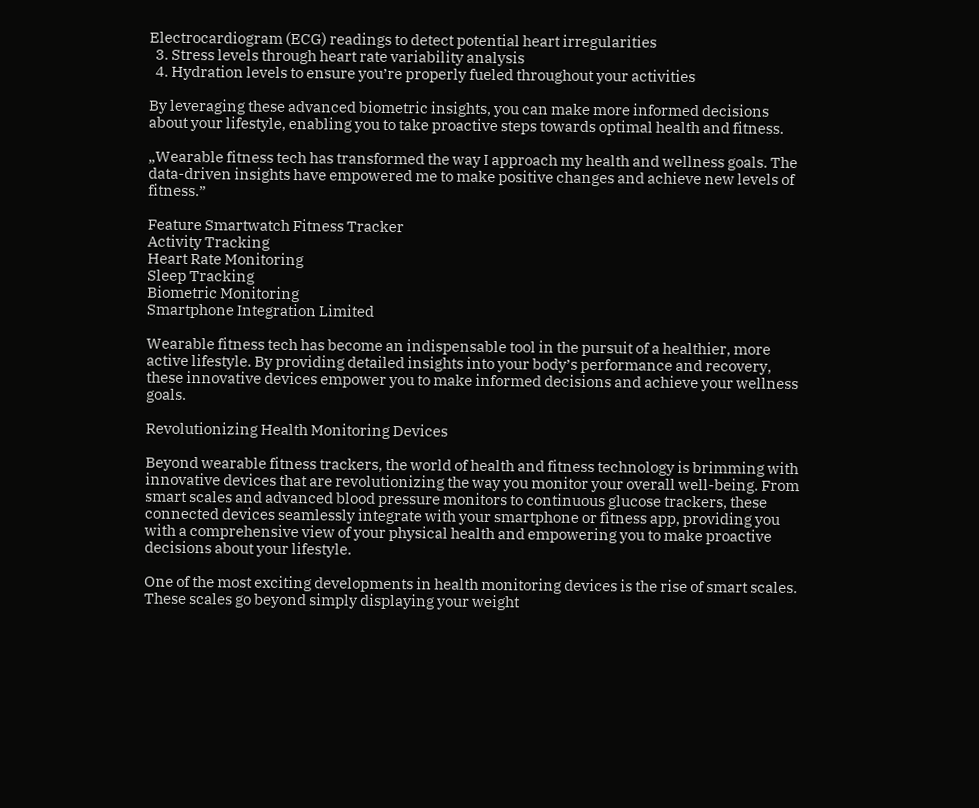Electrocardiogram (ECG) readings to detect potential heart irregularities
  3. Stress levels through heart rate variability analysis
  4. Hydration levels to ensure you’re properly fueled throughout your activities

By leveraging these advanced biometric insights, you can make more informed decisions about your lifestyle, enabling you to take proactive steps towards optimal health and fitness.

„Wearable fitness tech has transformed the way I approach my health and wellness goals. The data-driven insights have empowered me to make positive changes and achieve new levels of fitness.”

Feature Smartwatch Fitness Tracker
Activity Tracking
Heart Rate Monitoring
Sleep Tracking
Biometric Monitoring
Smartphone Integration Limited

Wearable fitness tech has become an indispensable tool in the pursuit of a healthier, more active lifestyle. By providing detailed insights into your body’s performance and recovery, these innovative devices empower you to make informed decisions and achieve your wellness goals.

Revolutionizing Health Monitoring Devices

Beyond wearable fitness trackers, the world of health and fitness technology is brimming with innovative devices that are revolutionizing the way you monitor your overall well-being. From smart scales and advanced blood pressure monitors to continuous glucose trackers, these connected devices seamlessly integrate with your smartphone or fitness app, providing you with a comprehensive view of your physical health and empowering you to make proactive decisions about your lifestyle.

One of the most exciting developments in health monitoring devices is the rise of smart scales. These scales go beyond simply displaying your weight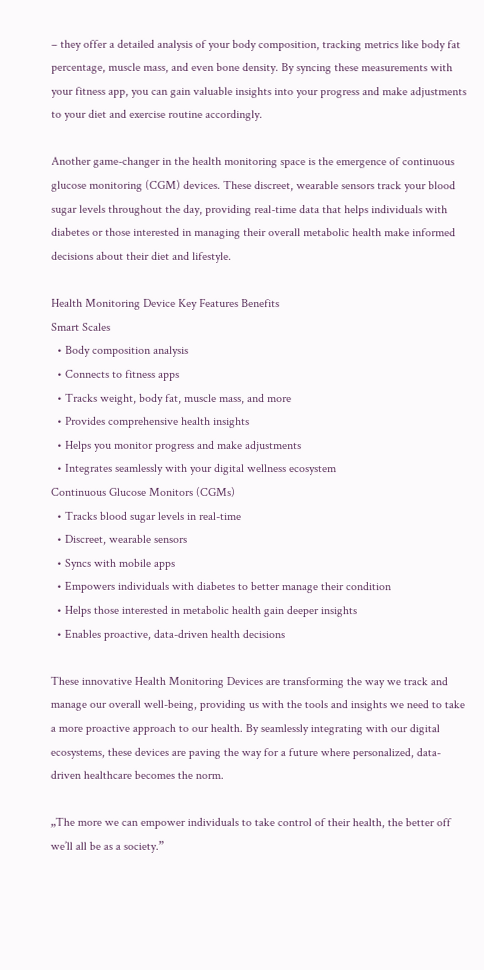– they offer a detailed analysis of your body composition, tracking metrics like body fat percentage, muscle mass, and even bone density. By syncing these measurements with your fitness app, you can gain valuable insights into your progress and make adjustments to your diet and exercise routine accordingly.

Another game-changer in the health monitoring space is the emergence of continuous glucose monitoring (CGM) devices. These discreet, wearable sensors track your blood sugar levels throughout the day, providing real-time data that helps individuals with diabetes or those interested in managing their overall metabolic health make informed decisions about their diet and lifestyle.

Health Monitoring Device Key Features Benefits
Smart Scales
  • Body composition analysis
  • Connects to fitness apps
  • Tracks weight, body fat, muscle mass, and more
  • Provides comprehensive health insights
  • Helps you monitor progress and make adjustments
  • Integrates seamlessly with your digital wellness ecosystem
Continuous Glucose Monitors (CGMs)
  • Tracks blood sugar levels in real-time
  • Discreet, wearable sensors
  • Syncs with mobile apps
  • Empowers individuals with diabetes to better manage their condition
  • Helps those interested in metabolic health gain deeper insights
  • Enables proactive, data-driven health decisions

These innovative Health Monitoring Devices are transforming the way we track and manage our overall well-being, providing us with the tools and insights we need to take a more proactive approach to our health. By seamlessly integrating with our digital ecosystems, these devices are paving the way for a future where personalized, data-driven healthcare becomes the norm.

„The more we can empower individuals to take control of their health, the better off we’ll all be as a society.”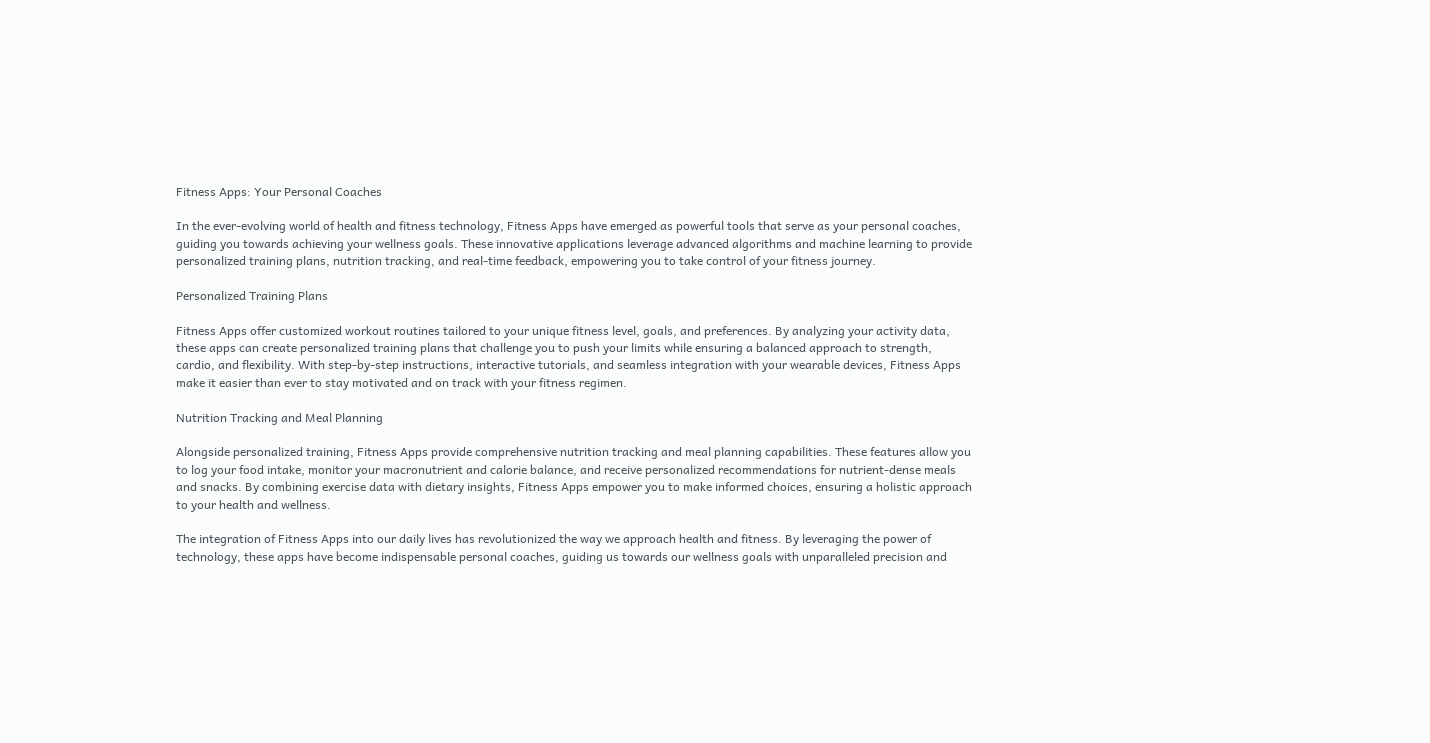Fitness Apps: Your Personal Coaches

In the ever-evolving world of health and fitness technology, Fitness Apps have emerged as powerful tools that serve as your personal coaches, guiding you towards achieving your wellness goals. These innovative applications leverage advanced algorithms and machine learning to provide personalized training plans, nutrition tracking, and real-time feedback, empowering you to take control of your fitness journey.

Personalized Training Plans

Fitness Apps offer customized workout routines tailored to your unique fitness level, goals, and preferences. By analyzing your activity data, these apps can create personalized training plans that challenge you to push your limits while ensuring a balanced approach to strength, cardio, and flexibility. With step-by-step instructions, interactive tutorials, and seamless integration with your wearable devices, Fitness Apps make it easier than ever to stay motivated and on track with your fitness regimen.

Nutrition Tracking and Meal Planning

Alongside personalized training, Fitness Apps provide comprehensive nutrition tracking and meal planning capabilities. These features allow you to log your food intake, monitor your macronutrient and calorie balance, and receive personalized recommendations for nutrient-dense meals and snacks. By combining exercise data with dietary insights, Fitness Apps empower you to make informed choices, ensuring a holistic approach to your health and wellness.

The integration of Fitness Apps into our daily lives has revolutionized the way we approach health and fitness. By leveraging the power of technology, these apps have become indispensable personal coaches, guiding us towards our wellness goals with unparalleled precision and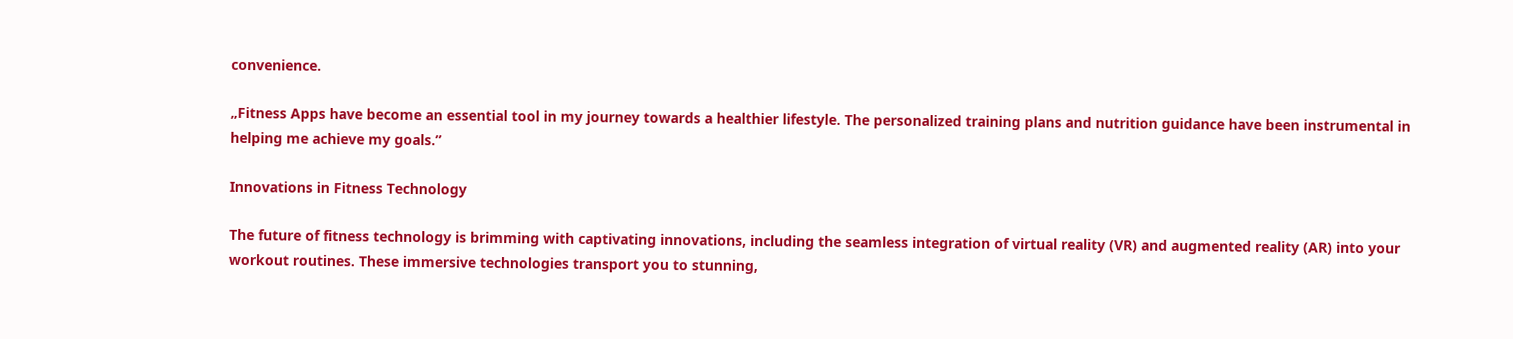convenience.

„Fitness Apps have become an essential tool in my journey towards a healthier lifestyle. The personalized training plans and nutrition guidance have been instrumental in helping me achieve my goals.”

Innovations in Fitness Technology

The future of fitness technology is brimming with captivating innovations, including the seamless integration of virtual reality (VR) and augmented reality (AR) into your workout routines. These immersive technologies transport you to stunning,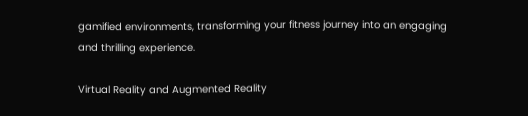gamified environments, transforming your fitness journey into an engaging and thrilling experience.

Virtual Reality and Augmented Reality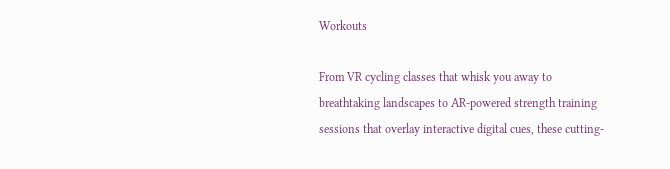Workouts

From VR cycling classes that whisk you away to breathtaking landscapes to AR-powered strength training sessions that overlay interactive digital cues, these cutting-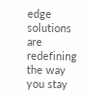edge solutions are redefining the way you stay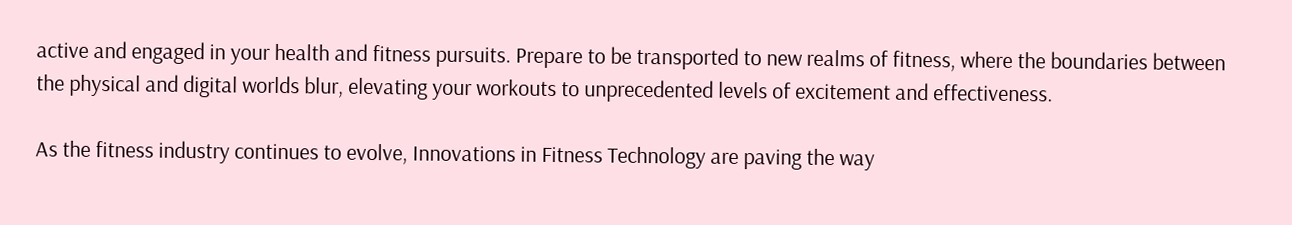active and engaged in your health and fitness pursuits. Prepare to be transported to new realms of fitness, where the boundaries between the physical and digital worlds blur, elevating your workouts to unprecedented levels of excitement and effectiveness.

As the fitness industry continues to evolve, Innovations in Fitness Technology are paving the way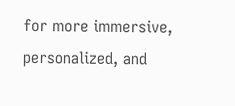for more immersive, personalized, and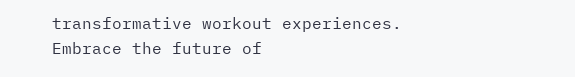transformative workout experiences. Embrace the future of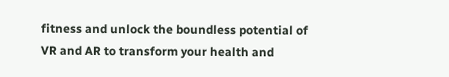fitness and unlock the boundless potential of VR and AR to transform your health and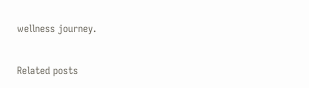wellness journey.

Related posts